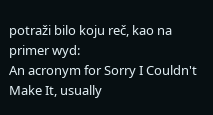potraži bilo koju reč, kao na primer wyd:
An acronym for Sorry I Couldn't Make It, usually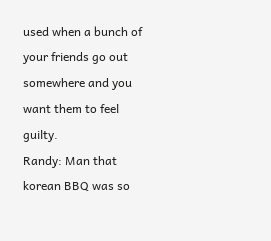used when a bunch of your friends go out somewhere and you want them to feel guilty.
Randy: Man that korean BBQ was so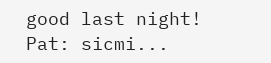good last night!
Pat: sicmi...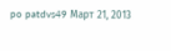po patdvs49 Март 21, 2013